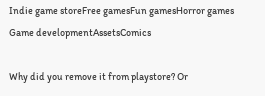Indie game storeFree gamesFun gamesHorror games
Game developmentAssetsComics

Why did you remove it from playstore? Or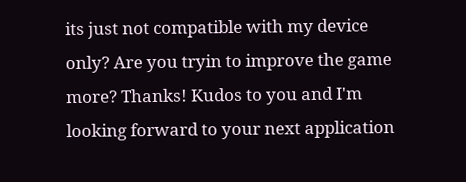its just not compatible with my device only? Are you tryin to improve the game more? Thanks! Kudos to you and I'm looking forward to your next application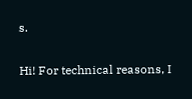s.

Hi! For technical reasons, I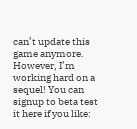can’t update this game anymore. However, I’m working hard on a sequel! You can signup to beta test it here if you like: